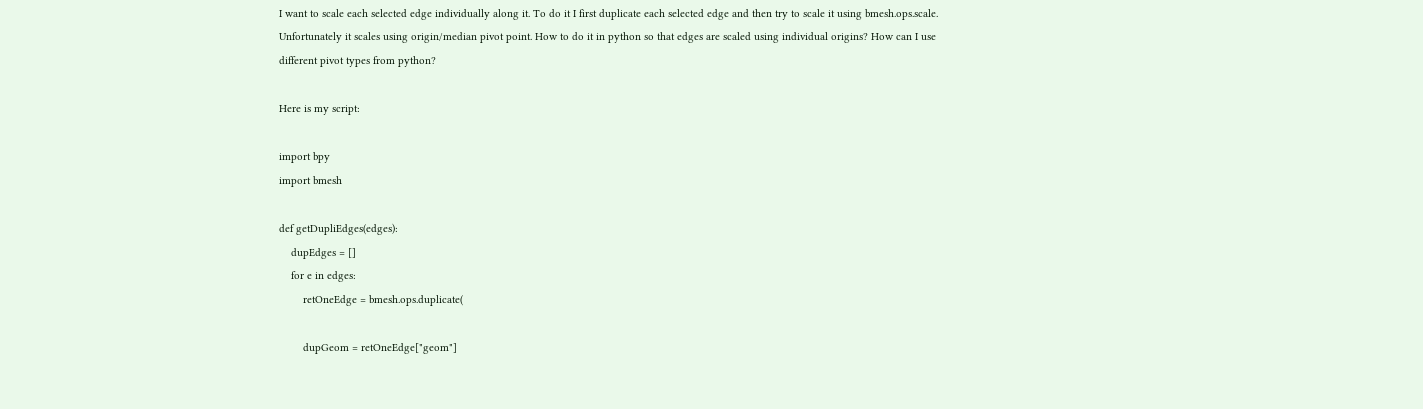I want to scale each selected edge individually along it. To do it I first duplicate each selected edge and then try to scale it using bmesh.ops.scale. Unfortunately it scales using origin/median pivot point. How to do it in python so that edges are scaled using individual origins? How can I use different pivot types from python?

Here is my script:

import bpy
import bmesh

def getDupliEdges(edges):
    dupEdges = []
    for e in edges:
        retOneEdge = bmesh.ops.duplicate(

        dupGeom = retOneEdge["geom"]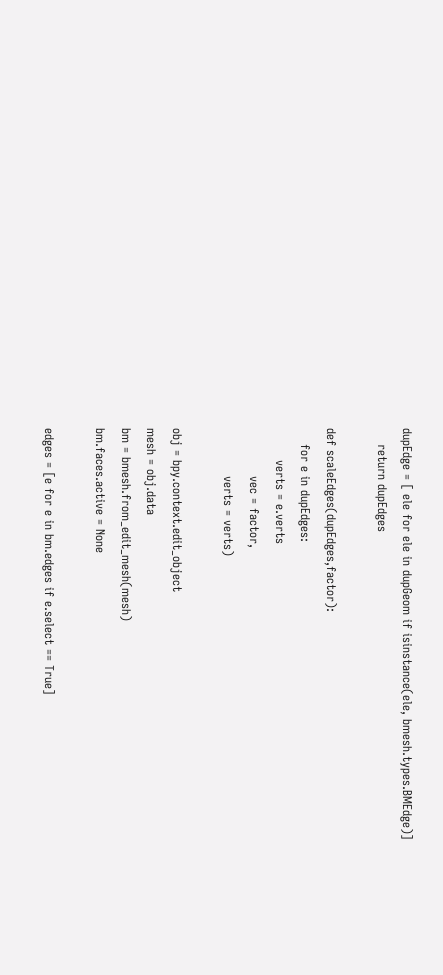dupEdge = [ ele for ele in dupGeom if isinstance(ele, bmesh.types.BMEdge)]
    return dupEdges

def scaleEdges(dupEdges,factor):
    for e in dupEdges:
        verts = e.verts
            vec = factor,
            verts = verts)

obj = bpy.context.edit_object
mesh = obj.data
bm = bmesh.from_edit_mesh(mesh)
bm.faces.active = None

edges = [e for e in bm.edges if e.select == True]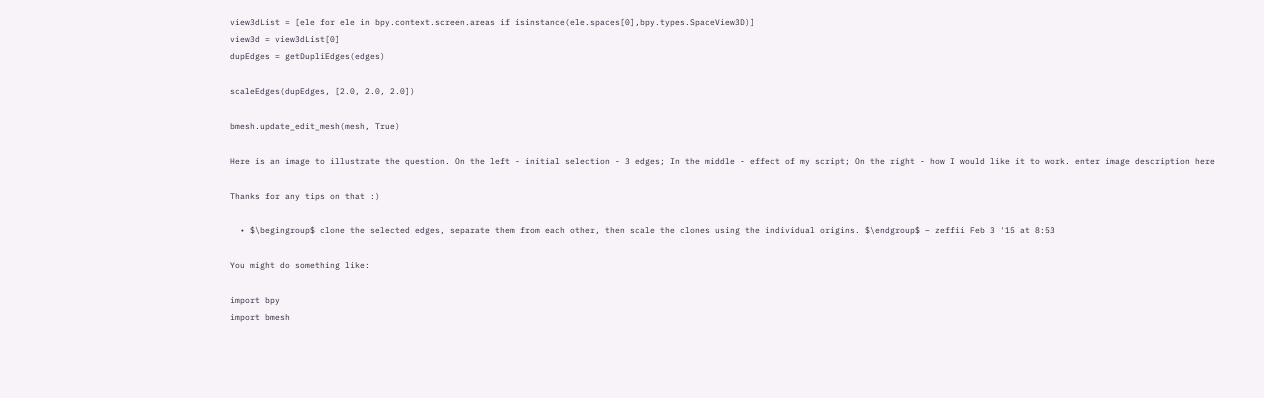view3dList = [ele for ele in bpy.context.screen.areas if isinstance(ele.spaces[0],bpy.types.SpaceView3D)]
view3d = view3dList[0]
dupEdges = getDupliEdges(edges)

scaleEdges(dupEdges, [2.0, 2.0, 2.0])

bmesh.update_edit_mesh(mesh, True)

Here is an image to illustrate the question. On the left - initial selection - 3 edges; In the middle - effect of my script; On the right - how I would like it to work. enter image description here

Thanks for any tips on that :)

  • $\begingroup$ clone the selected edges, separate them from each other, then scale the clones using the individual origins. $\endgroup$ – zeffii Feb 3 '15 at 8:53

You might do something like:

import bpy
import bmesh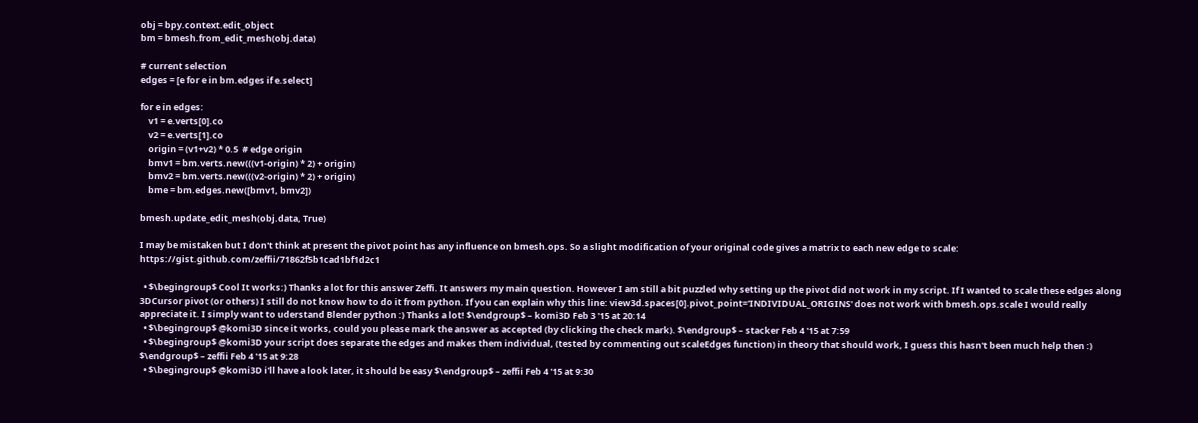obj = bpy.context.edit_object
bm = bmesh.from_edit_mesh(obj.data)

# current selection
edges = [e for e in bm.edges if e.select]

for e in edges:
    v1 = e.verts[0].co
    v2 = e.verts[1].co
    origin = (v1+v2) * 0.5  # edge origin
    bmv1 = bm.verts.new(((v1-origin) * 2) + origin)
    bmv2 = bm.verts.new(((v2-origin) * 2) + origin)
    bme = bm.edges.new([bmv1, bmv2])

bmesh.update_edit_mesh(obj.data, True)

I may be mistaken but I don't think at present the pivot point has any influence on bmesh.ops. So a slight modification of your original code gives a matrix to each new edge to scale: https://gist.github.com/zeffii/71862f5b1cad1bf1d2c1

  • $\begingroup$ Cool It works:) Thanks a lot for this answer Zeffi. It answers my main question. However I am still a bit puzzled why setting up the pivot did not work in my script. If I wanted to scale these edges along 3DCursor pivot (or others) I still do not know how to do it from python. If you can explain why this line: view3d.spaces[0].pivot_point='INDIVIDUAL_ORIGINS' does not work with bmesh.ops.scale I would really appreciate it. I simply want to uderstand Blender python :) Thanks a lot! $\endgroup$ – komi3D Feb 3 '15 at 20:14
  • $\begingroup$ @komi3D since it works, could you please mark the answer as accepted (by clicking the check mark). $\endgroup$ – stacker Feb 4 '15 at 7:59
  • $\begingroup$ @komi3D your script does separate the edges and makes them individual, (tested by commenting out scaleEdges function) in theory that should work, I guess this hasn't been much help then :) $\endgroup$ – zeffii Feb 4 '15 at 9:28
  • $\begingroup$ @komi3D i'll have a look later, it should be easy $\endgroup$ – zeffii Feb 4 '15 at 9:30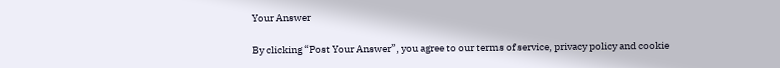Your Answer

By clicking “Post Your Answer”, you agree to our terms of service, privacy policy and cookie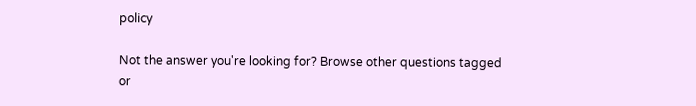policy

Not the answer you're looking for? Browse other questions tagged or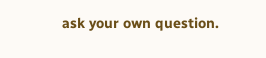ask your own question.